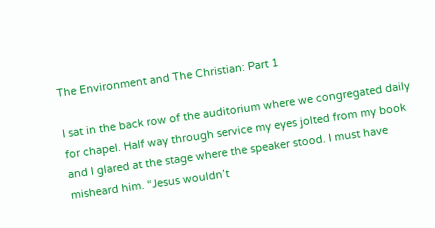The Environment and The Christian: Part 1

I sat in the back row of the auditorium where we congregated daily for chapel. Half way through service my eyes jolted from my book and I glared at the stage where the speaker stood. I must have misheard him. “Jesus wouldn’t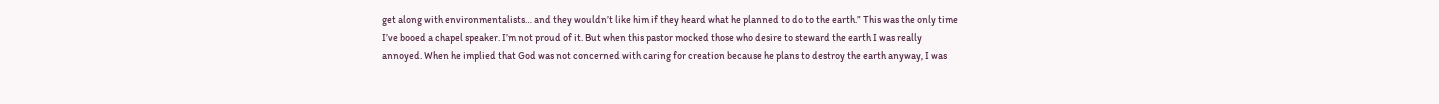get along with environmentalists… and they wouldn’t like him if they heard what he planned to do to the earth.” This was the only time I’ve booed a chapel speaker. I’m not proud of it. But when this pastor mocked those who desire to steward the earth I was really annoyed. When he implied that God was not concerned with caring for creation because he plans to destroy the earth anyway, I was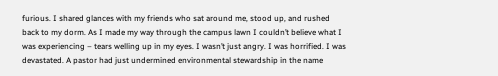furious. I shared glances with my friends who sat around me, stood up, and rushed back to my dorm. As I made my way through the campus lawn I couldn’t believe what I was experiencing – tears welling up in my eyes. I wasn’t just angry. I was horrified. I was devastated. A pastor had just undermined environmental stewardship in the name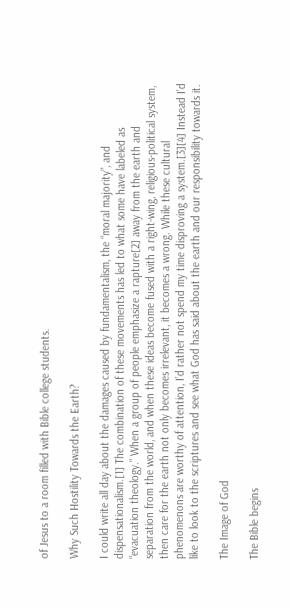of Jesus to a room filled with Bible college students.

Why Such Hostility Towards the Earth?

I could write all day about the damages caused by fundamentalism, the “moral majority”, and dispensationalism.[1] The combination of these movements has led to what some have labeled as “evacuation theology.” When a group of people emphasize a rapture[2] away from the earth and separation from the world, and when these ideas become fused with a right-wing, religious-political system, then care for the earth not only becomes irrelevant, it becomes a wrong. While these cultural phenomenons are worthy of attention, I’d rather not spend my time disproving a system.[3][4] Instead I’d like to look to the scriptures and see what God has said about the earth and our responsibility towards it.

The Image of God

The Bible begins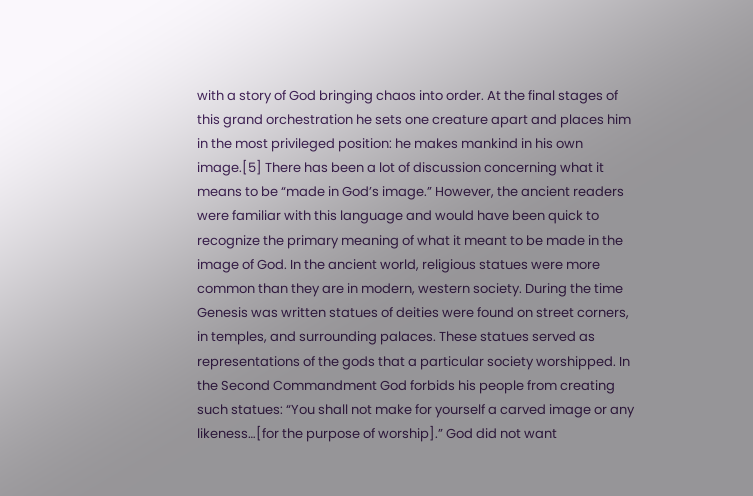with a story of God bringing chaos into order. At the final stages of this grand orchestration he sets one creature apart and places him in the most privileged position: he makes mankind in his own image.[5] There has been a lot of discussion concerning what it means to be “made in God’s image.” However, the ancient readers were familiar with this language and would have been quick to recognize the primary meaning of what it meant to be made in the image of God. In the ancient world, religious statues were more common than they are in modern, western society. During the time Genesis was written statues of deities were found on street corners, in temples, and surrounding palaces. These statues served as representations of the gods that a particular society worshipped. In the Second Commandment God forbids his people from creating such statues: “You shall not make for yourself a carved image or any likeness…[for the purpose of worship].” God did not want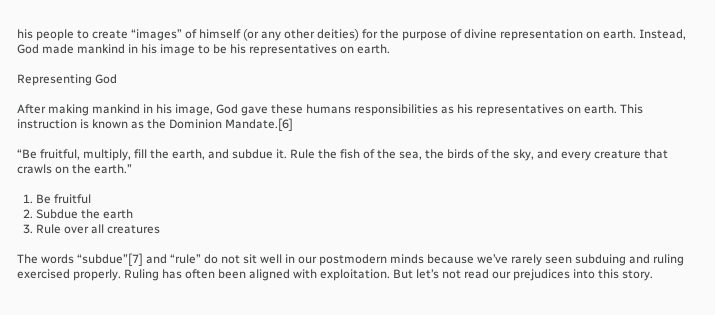his people to create “images” of himself (or any other deities) for the purpose of divine representation on earth. Instead, God made mankind in his image to be his representatives on earth.

Representing God

After making mankind in his image, God gave these humans responsibilities as his representatives on earth. This instruction is known as the Dominion Mandate.[6]

“Be fruitful, multiply, fill the earth, and subdue it. Rule the fish of the sea, the birds of the sky, and every creature that crawls on the earth.”

  1. Be fruitful
  2. Subdue the earth
  3. Rule over all creatures

The words “subdue”[7] and “rule” do not sit well in our postmodern minds because we’ve rarely seen subduing and ruling exercised properly. Ruling has often been aligned with exploitation. But let’s not read our prejudices into this story.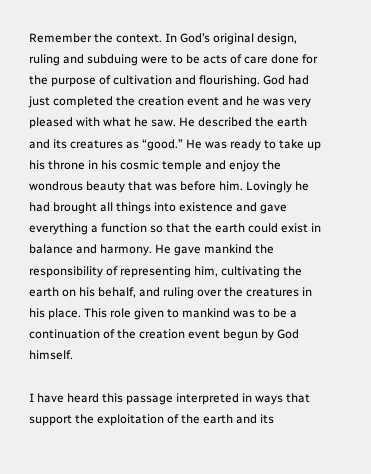Remember the context. In God’s original design, ruling and subduing were to be acts of care done for the purpose of cultivation and flourishing. God had just completed the creation event and he was very pleased with what he saw. He described the earth and its creatures as “good.” He was ready to take up his throne in his cosmic temple and enjoy the wondrous beauty that was before him. Lovingly he had brought all things into existence and gave everything a function so that the earth could exist in balance and harmony. He gave mankind the responsibility of representing him, cultivating the earth on his behalf, and ruling over the creatures in his place. This role given to mankind was to be a continuation of the creation event begun by God himself.

I have heard this passage interpreted in ways that support the exploitation of the earth and its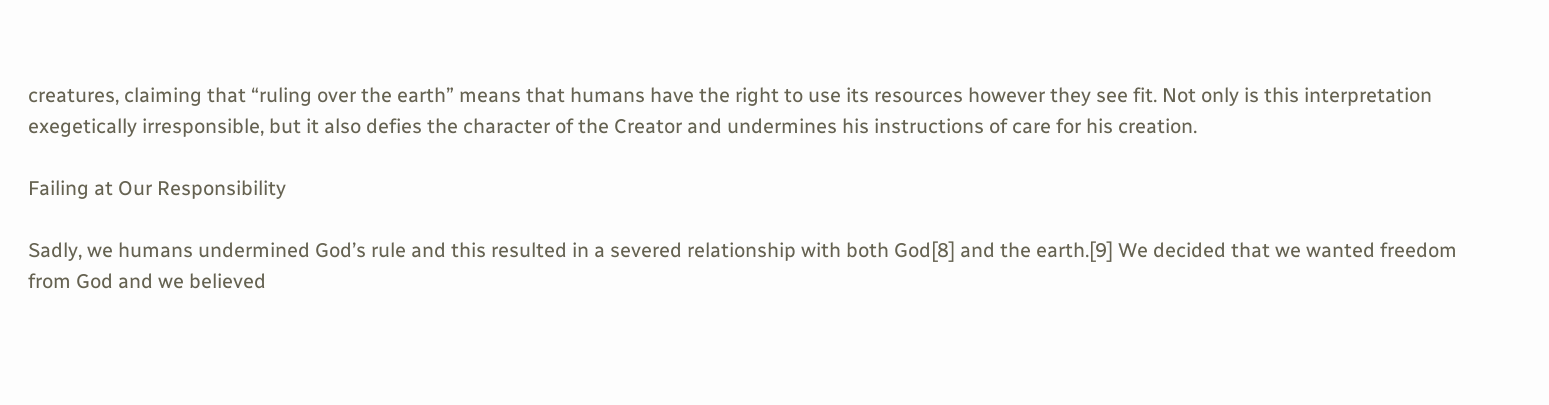creatures, claiming that “ruling over the earth” means that humans have the right to use its resources however they see fit. Not only is this interpretation exegetically irresponsible, but it also defies the character of the Creator and undermines his instructions of care for his creation.

Failing at Our Responsibility

Sadly, we humans undermined God’s rule and this resulted in a severed relationship with both God[8] and the earth.[9] We decided that we wanted freedom from God and we believed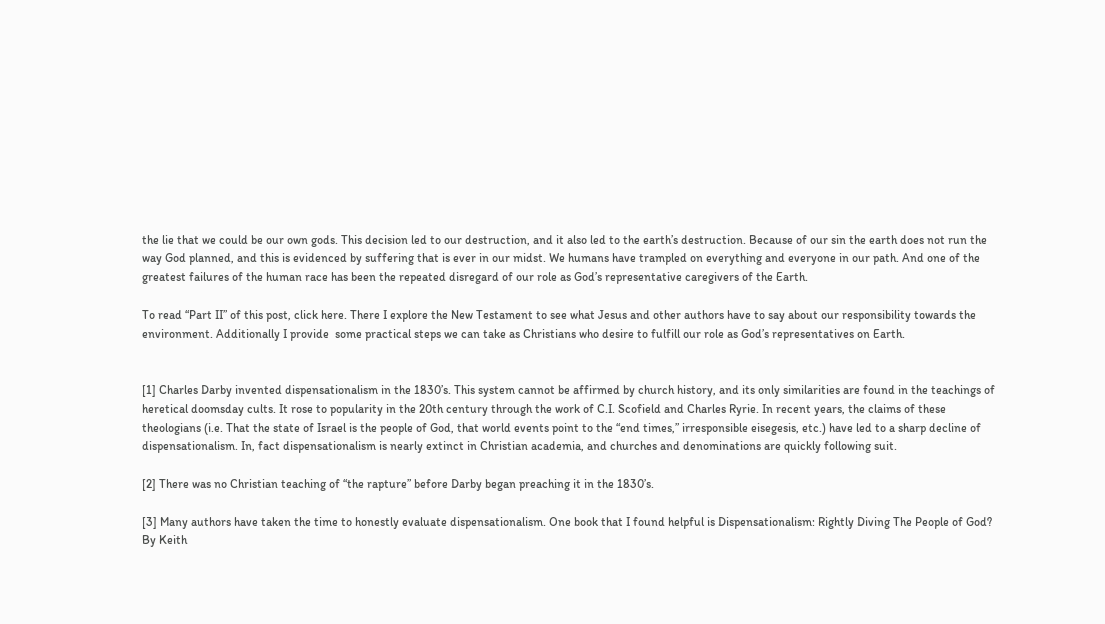the lie that we could be our own gods. This decision led to our destruction, and it also led to the earth’s destruction. Because of our sin the earth does not run the way God planned, and this is evidenced by suffering that is ever in our midst. We humans have trampled on everything and everyone in our path. And one of the greatest failures of the human race has been the repeated disregard of our role as God’s representative caregivers of the Earth.

To read “Part II” of this post, click here. There I explore the New Testament to see what Jesus and other authors have to say about our responsibility towards the environment. Additionally I provide  some practical steps we can take as Christians who desire to fulfill our role as God’s representatives on Earth.


[1] Charles Darby invented dispensationalism in the 1830’s. This system cannot be affirmed by church history, and its only similarities are found in the teachings of heretical doomsday cults. It rose to popularity in the 20th century through the work of C.I. Scofield and Charles Ryrie. In recent years, the claims of these theologians (i.e. That the state of Israel is the people of God, that world events point to the “end times,” irresponsible eisegesis, etc.) have led to a sharp decline of dispensationalism. In, fact dispensationalism is nearly extinct in Christian academia, and churches and denominations are quickly following suit.

[2] There was no Christian teaching of “the rapture” before Darby began preaching it in the 1830’s.

[3] Many authors have taken the time to honestly evaluate dispensationalism. One book that I found helpful is Dispensationalism: Rightly Diving The People of God? By Keith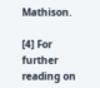Mathison.

[4] For further reading on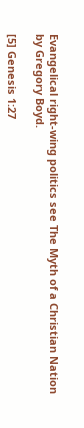Evangelical right-wing politics see The Myth of a Christian Nation by Gregory Boyd.

[5] Genesis 1:27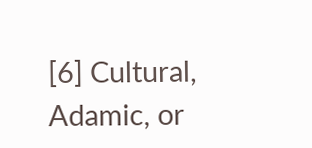[6] Cultural, Adamic, or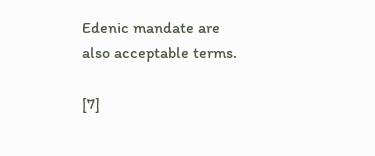Edenic mandate are also acceptable terms.

[7]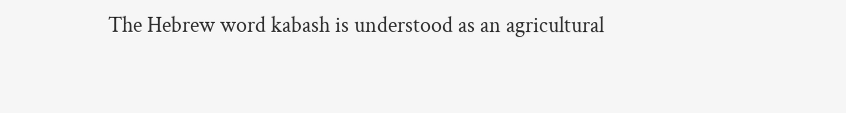The Hebrew word kabash is understood as an agricultural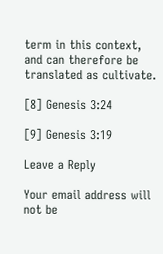term in this context, and can therefore be translated as cultivate.

[8] Genesis 3:24

[9] Genesis 3:19

Leave a Reply

Your email address will not be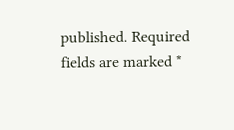published. Required fields are marked *